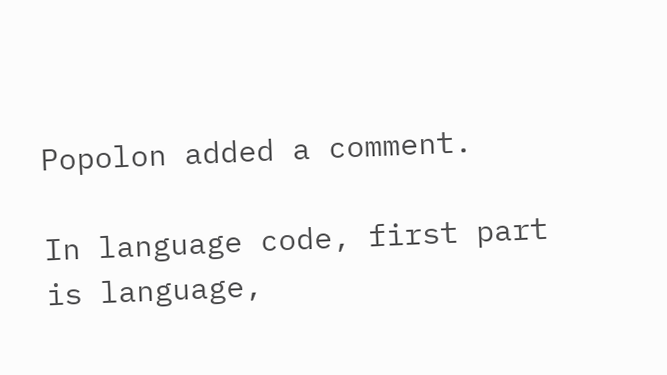Popolon added a comment.

In language code, first part is language,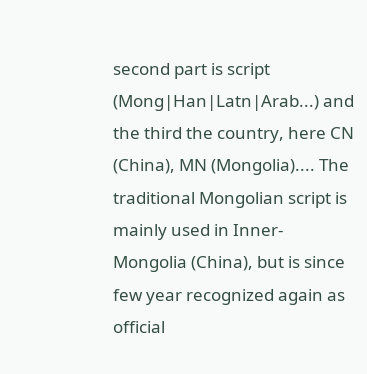second part is script (Mong|Han|Latn|Arab...) and the third the country, here CN (China), MN (Mongolia).... The traditional Mongolian script is mainly used in Inner-Mongolia (China), but is since few year recognized again as official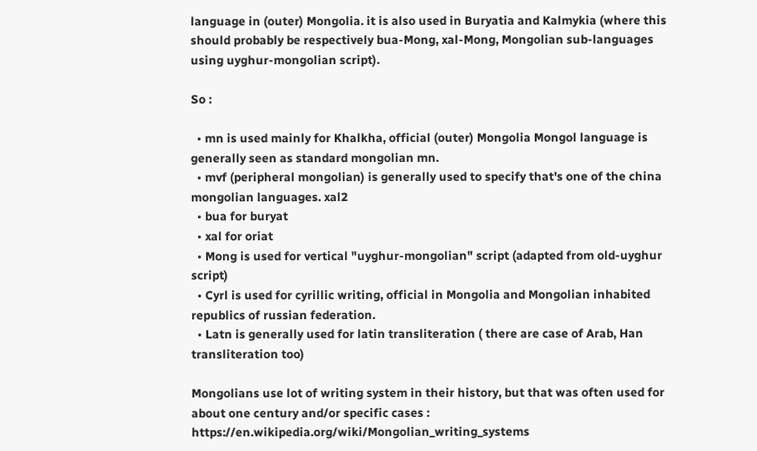language in (outer) Mongolia. it is also used in Buryatia and Kalmykia (where this should probably be respectively bua-Mong, xal-Mong, Mongolian sub-languages using uyghur-mongolian script).

So :

  • mn is used mainly for Khalkha, official (outer) Mongolia Mongol language is generally seen as standard mongolian mn.
  • mvf (peripheral mongolian) is generally used to specify that's one of the china mongolian languages. xal2
  • bua for buryat
  • xal for oriat
  • Mong is used for vertical "uyghur-mongolian" script (adapted from old-uyghur script)
  • Cyrl is used for cyrillic writing, official in Mongolia and Mongolian inhabited republics of russian federation.
  • Latn is generally used for latin transliteration ( there are case of Arab, Han transliteration too)

Mongolians use lot of writing system in their history, but that was often used for about one century and/or specific cases : https://en.wikipedia.org/wiki/Mongolian_writing_systems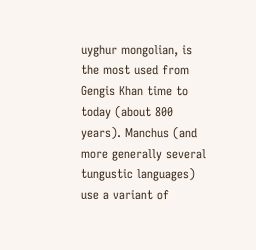uyghur mongolian, is the most used from Gengis Khan time to today (about 800 years). Manchus (and more generally several tungustic languages) use a variant of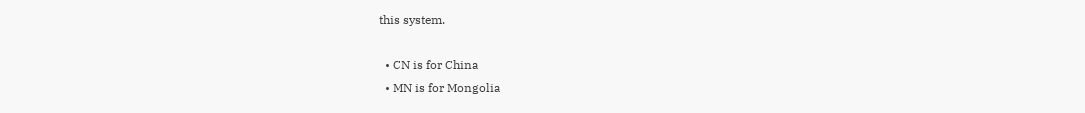this system.

  • CN is for China
  • MN is for Mongolia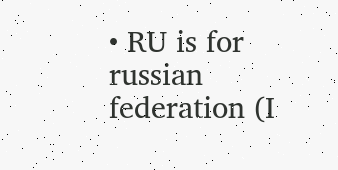• RU is for russian federation (I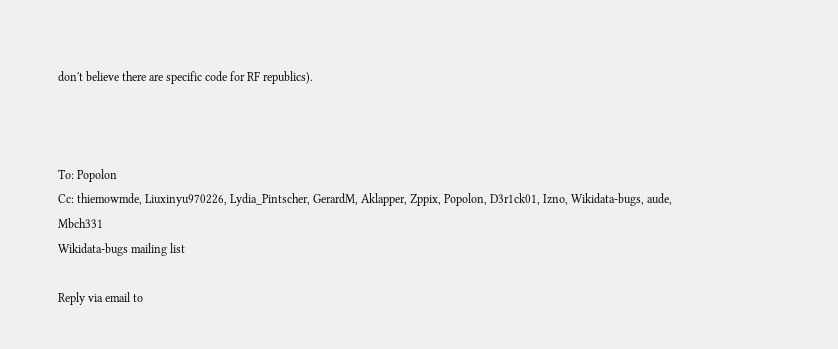don't believe there are specific code for RF republics).



To: Popolon
Cc: thiemowmde, Liuxinyu970226, Lydia_Pintscher, GerardM, Aklapper, Zppix, Popolon, D3r1ck01, Izno, Wikidata-bugs, aude, Mbch331
Wikidata-bugs mailing list

Reply via email to